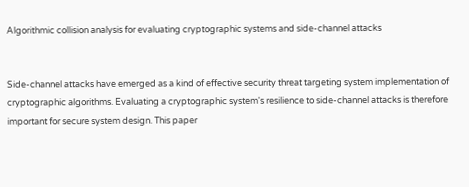Algorithmic collision analysis for evaluating cryptographic systems and side-channel attacks


Side-channel attacks have emerged as a kind of effective security threat targeting system implementation of cryptographic algorithms. Evaluating a cryptographic system's resilience to side-channel attacks is therefore important for secure system design. This paper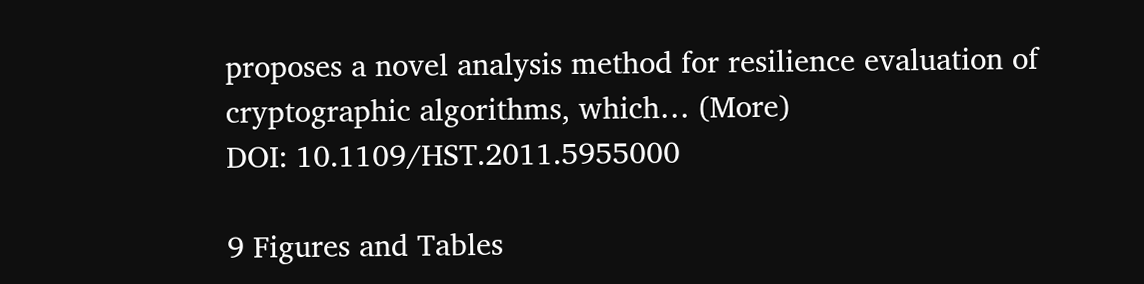proposes a novel analysis method for resilience evaluation of cryptographic algorithms, which… (More)
DOI: 10.1109/HST.2011.5955000

9 Figures and Tables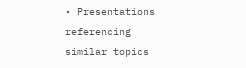• Presentations referencing similar topics